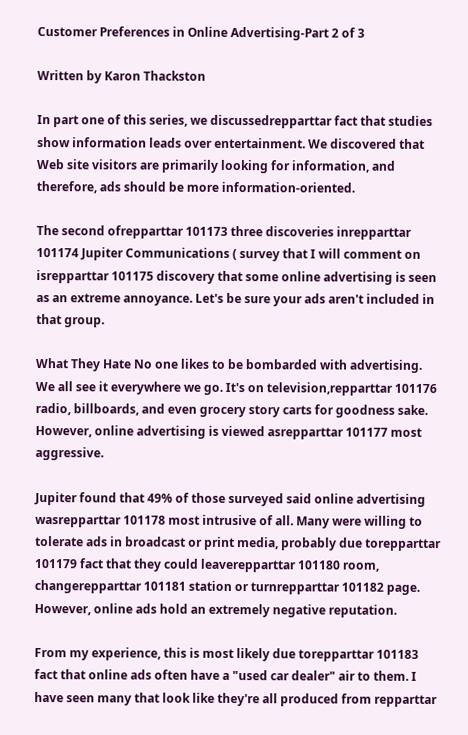Customer Preferences in Online Advertising-Part 2 of 3

Written by Karon Thackston

In part one of this series, we discussedrepparttar fact that studies show information leads over entertainment. We discovered that Web site visitors are primarily looking for information, and therefore, ads should be more information-oriented.

The second ofrepparttar 101173 three discoveries inrepparttar 101174 Jupiter Communications ( survey that I will comment on isrepparttar 101175 discovery that some online advertising is seen as an extreme annoyance. Let's be sure your ads aren't included in that group.

What They Hate No one likes to be bombarded with advertising. We all see it everywhere we go. It's on television,repparttar 101176 radio, billboards, and even grocery story carts for goodness sake. However, online advertising is viewed asrepparttar 101177 most aggressive.

Jupiter found that 49% of those surveyed said online advertising wasrepparttar 101178 most intrusive of all. Many were willing to tolerate ads in broadcast or print media, probably due torepparttar 101179 fact that they could leaverepparttar 101180 room, changerepparttar 101181 station or turnrepparttar 101182 page. However, online ads hold an extremely negative reputation.

From my experience, this is most likely due torepparttar 101183 fact that online ads often have a "used car dealer" air to them. I have seen many that look like they're all produced from repparttar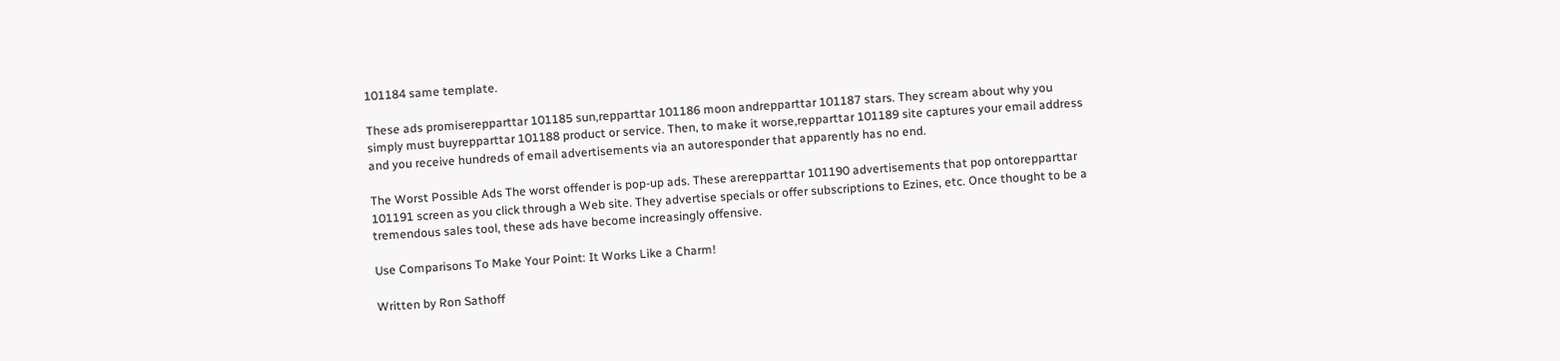101184 same template.

These ads promiserepparttar 101185 sun,repparttar 101186 moon andrepparttar 101187 stars. They scream about why you simply must buyrepparttar 101188 product or service. Then, to make it worse,repparttar 101189 site captures your email address and you receive hundreds of email advertisements via an autoresponder that apparently has no end.

The Worst Possible Ads The worst offender is pop-up ads. These arerepparttar 101190 advertisements that pop ontorepparttar 101191 screen as you click through a Web site. They advertise specials or offer subscriptions to Ezines, etc. Once thought to be a tremendous sales tool, these ads have become increasingly offensive.

Use Comparisons To Make Your Point: It Works Like a Charm!

Written by Ron Sathoff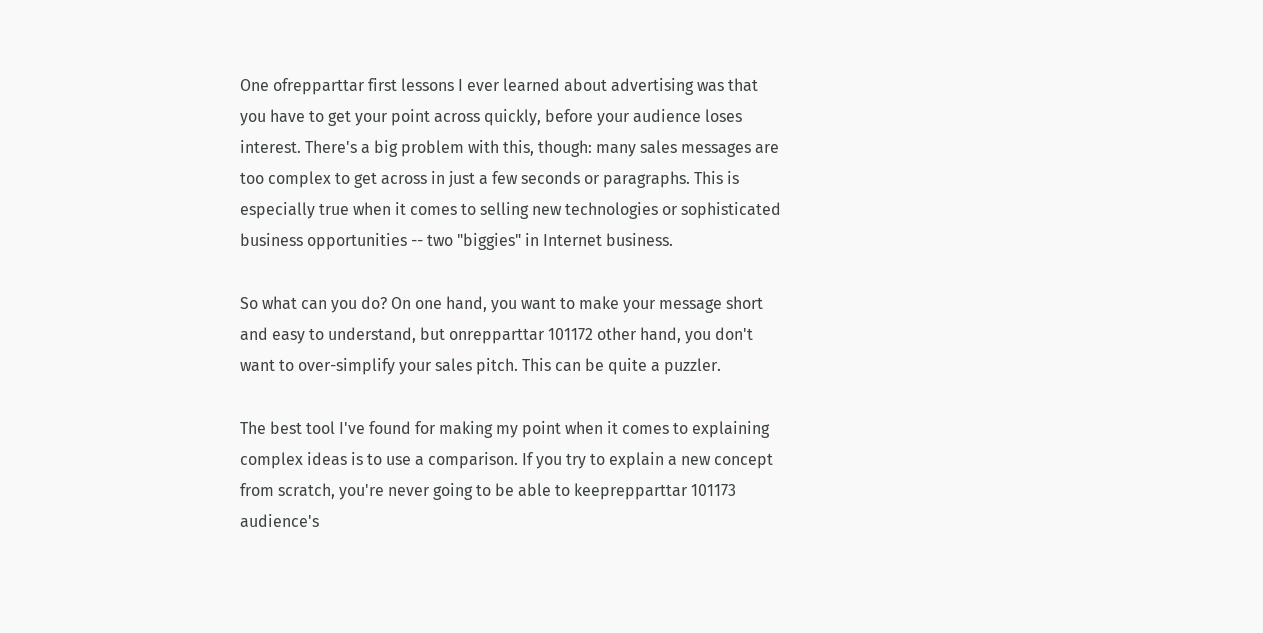One ofrepparttar first lessons I ever learned about advertising was that you have to get your point across quickly, before your audience loses interest. There's a big problem with this, though: many sales messages are too complex to get across in just a few seconds or paragraphs. This is especially true when it comes to selling new technologies or sophisticated business opportunities -- two "biggies" in Internet business.

So what can you do? On one hand, you want to make your message short and easy to understand, but onrepparttar 101172 other hand, you don't want to over-simplify your sales pitch. This can be quite a puzzler.

The best tool I've found for making my point when it comes to explaining complex ideas is to use a comparison. If you try to explain a new concept from scratch, you're never going to be able to keeprepparttar 101173 audience's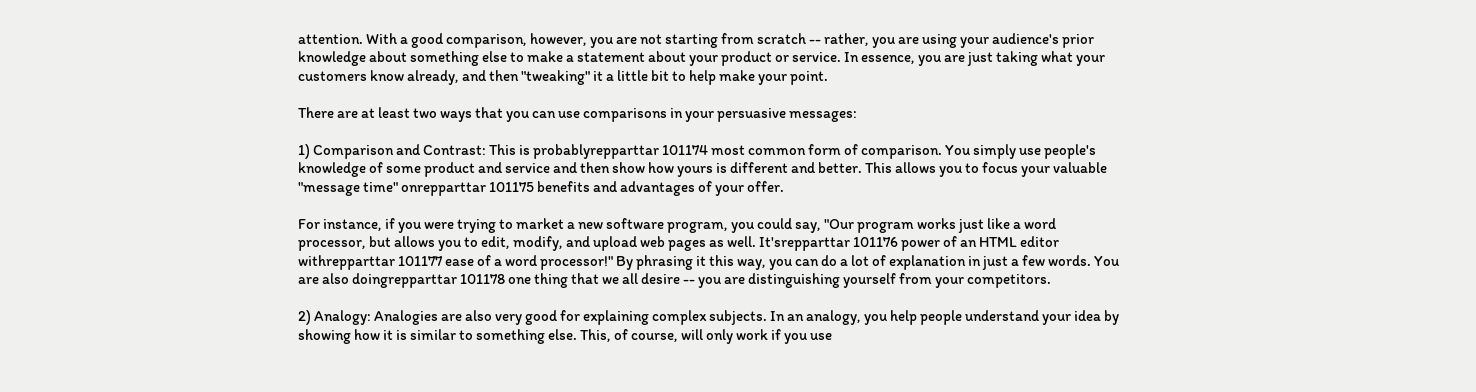attention. With a good comparison, however, you are not starting from scratch -- rather, you are using your audience's prior knowledge about something else to make a statement about your product or service. In essence, you are just taking what your customers know already, and then "tweaking" it a little bit to help make your point.

There are at least two ways that you can use comparisons in your persuasive messages:

1) Comparison and Contrast: This is probablyrepparttar 101174 most common form of comparison. You simply use people's knowledge of some product and service and then show how yours is different and better. This allows you to focus your valuable "message time" onrepparttar 101175 benefits and advantages of your offer.

For instance, if you were trying to market a new software program, you could say, "Our program works just like a word processor, but allows you to edit, modify, and upload web pages as well. It'srepparttar 101176 power of an HTML editor withrepparttar 101177 ease of a word processor!" By phrasing it this way, you can do a lot of explanation in just a few words. You are also doingrepparttar 101178 one thing that we all desire -- you are distinguishing yourself from your competitors.

2) Analogy: Analogies are also very good for explaining complex subjects. In an analogy, you help people understand your idea by showing how it is similar to something else. This, of course, will only work if you use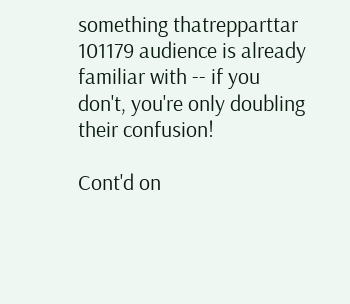something thatrepparttar 101179 audience is already familiar with -- if you don't, you're only doubling their confusion!

Cont'd on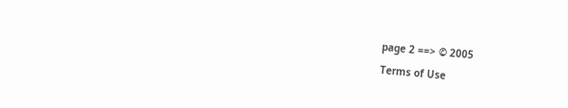page 2 ==> © 2005
Terms of Use